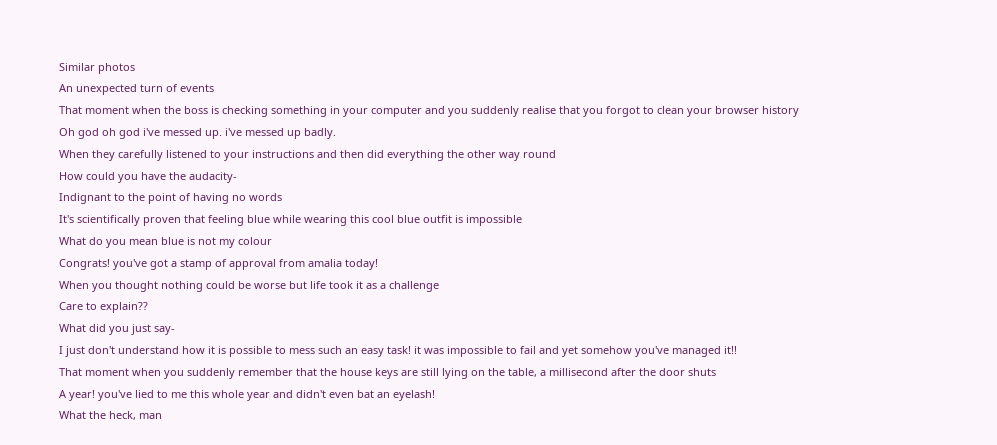Similar photos
An unexpected turn of events
That moment when the boss is checking something in your computer and you suddenly realise that you forgot to clean your browser history
Oh god oh god i've messed up. i've messed up badly.
When they carefully listened to your instructions and then did everything the other way round
How could you have the audacity-
Indignant to the point of having no words
It's scientifically proven that feeling blue while wearing this cool blue outfit is impossible
What do you mean blue is not my colour
Congrats! you've got a stamp of approval from amalia today!
When you thought nothing could be worse but life took it as a challenge
Care to explain??
What did you just say-
I just don't understand how it is possible to mess such an easy task! it was impossible to fail and yet somehow you've managed it!!
That moment when you suddenly remember that the house keys are still lying on the table, a millisecond after the door shuts
A year! you've lied to me this whole year and didn't even bat an eyelash!
What the heck, man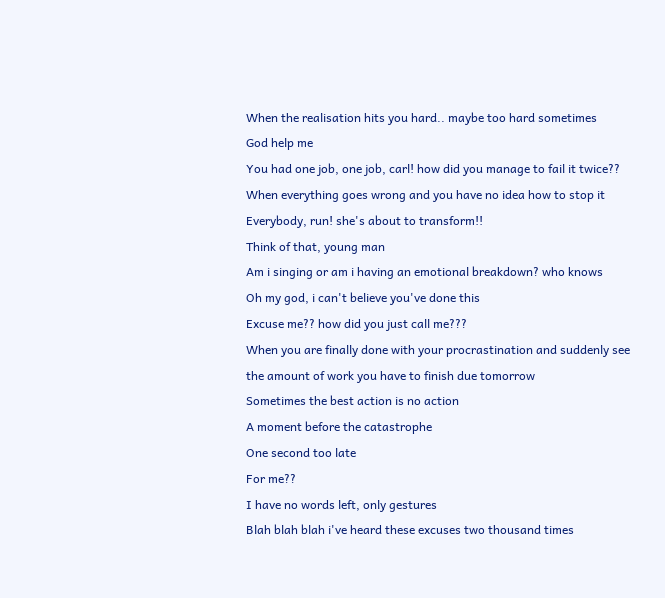When the realisation hits you hard.. maybe too hard sometimes
God help me
You had one job, one job, carl! how did you manage to fail it twice??
When everything goes wrong and you have no idea how to stop it
Everybody, run! she's about to transform!!
Think of that, young man
Am i singing or am i having an emotional breakdown? who knows
Oh my god, i can't believe you've done this
Excuse me?? how did you just call me???
When you are finally done with your procrastination and suddenly see the amount of work you have to finish due tomorrow
Sometimes the best action is no action
A moment before the catastrophe
One second too late
For me??
I have no words left, only gestures
Blah blah blah i've heard these excuses two thousand times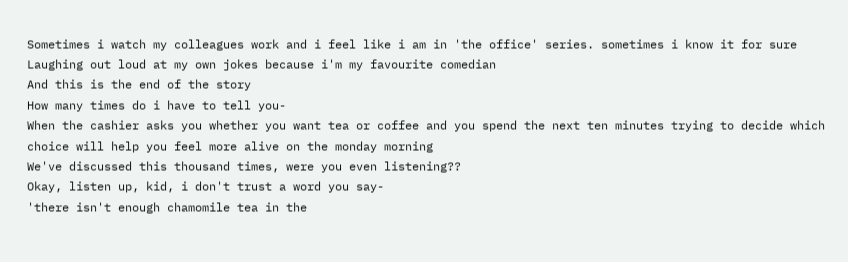Sometimes i watch my colleagues work and i feel like i am in 'the office' series. sometimes i know it for sure
Laughing out loud at my own jokes because i'm my favourite comedian
And this is the end of the story
How many times do i have to tell you-
When the cashier asks you whether you want tea or coffee and you spend the next ten minutes trying to decide which choice will help you feel more alive on the monday morning
We've discussed this thousand times, were you even listening??
Okay, listen up, kid, i don't trust a word you say-
'there isn't enough chamomile tea in the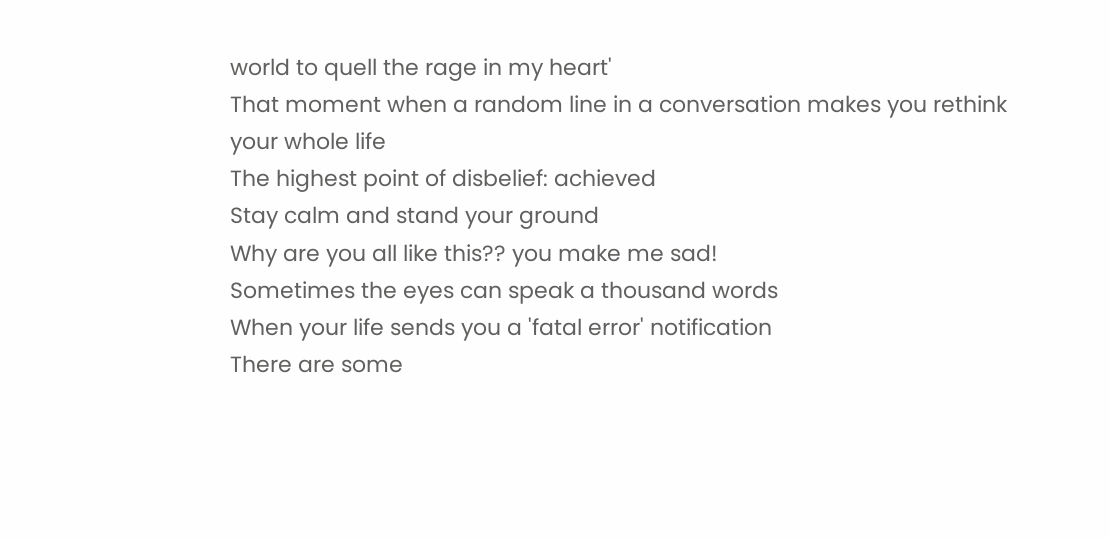world to quell the rage in my heart'
That moment when a random line in a conversation makes you rethink your whole life
The highest point of disbelief: achieved
Stay calm and stand your ground
Why are you all like this?? you make me sad!
Sometimes the eyes can speak a thousand words
When your life sends you a 'fatal error' notification
There are some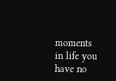moments in life you have no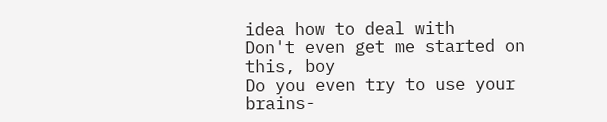idea how to deal with
Don't even get me started on this, boy
Do you even try to use your brains-